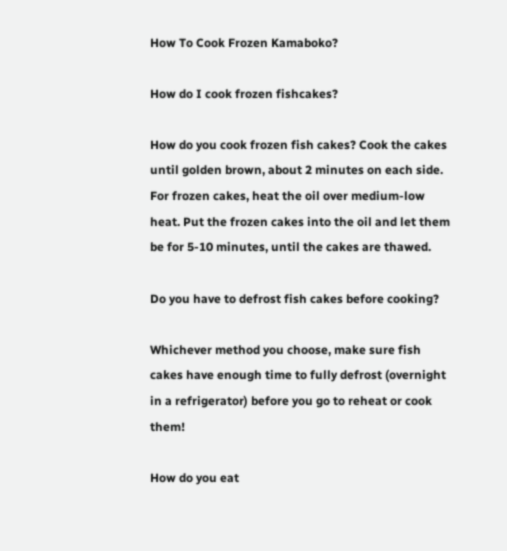How To Cook Frozen Kamaboko?

How do I cook frozen fishcakes?

How do you cook frozen fish cakes? Cook the cakes until golden brown, about 2 minutes on each side. For frozen cakes, heat the oil over medium-low heat. Put the frozen cakes into the oil and let them be for 5-10 minutes, until the cakes are thawed.

Do you have to defrost fish cakes before cooking?

Whichever method you choose, make sure fish cakes have enough time to fully defrost (overnight in a refrigerator) before you go to reheat or cook them!

How do you eat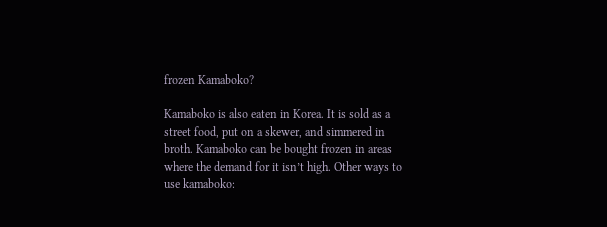frozen Kamaboko?

Kamaboko is also eaten in Korea. It is sold as a street food, put on a skewer, and simmered in broth. Kamaboko can be bought frozen in areas where the demand for it isn’t high. Other ways to use kamaboko: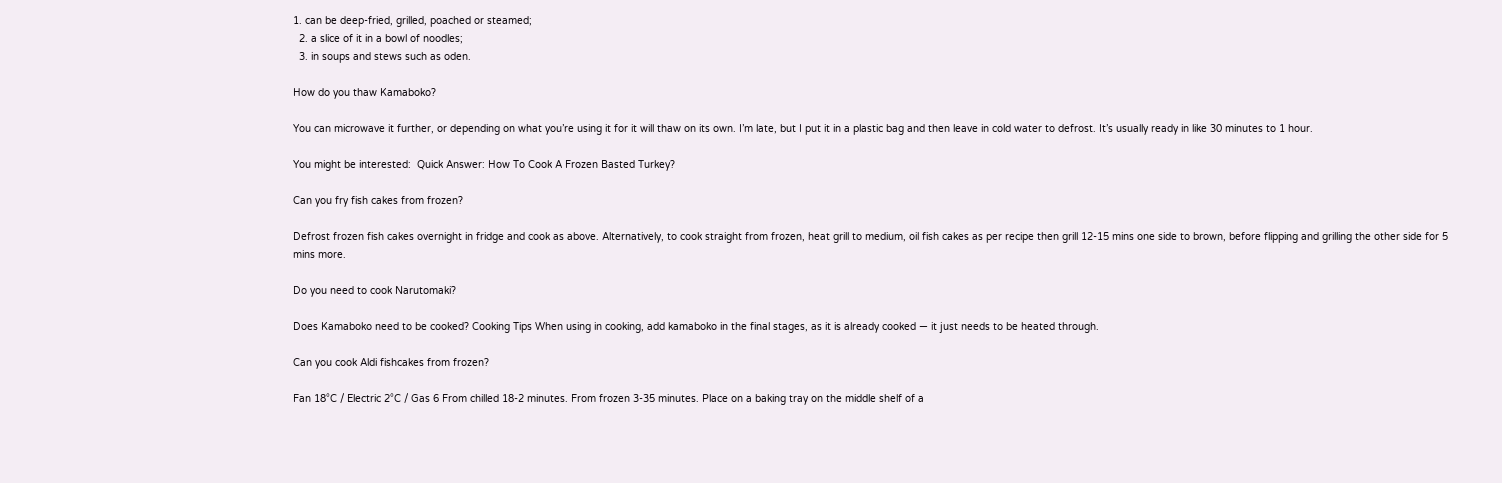1. can be deep-fried, grilled, poached or steamed;
  2. a slice of it in a bowl of noodles;
  3. in soups and stews such as oden.

How do you thaw Kamaboko?

You can microwave it further, or depending on what you’re using it for it will thaw on its own. I’m late, but I put it in a plastic bag and then leave in cold water to defrost. It’s usually ready in like 30 minutes to 1 hour.

You might be interested:  Quick Answer: How To Cook A Frozen Basted Turkey?

Can you fry fish cakes from frozen?

Defrost frozen fish cakes overnight in fridge and cook as above. Alternatively, to cook straight from frozen, heat grill to medium, oil fish cakes as per recipe then grill 12-15 mins one side to brown, before flipping and grilling the other side for 5 mins more.

Do you need to cook Narutomaki?

Does Kamaboko need to be cooked? Cooking Tips When using in cooking, add kamaboko in the final stages, as it is already cooked — it just needs to be heated through.

Can you cook Aldi fishcakes from frozen?

Fan 18°C / Electric 2°C / Gas 6 From chilled 18-2 minutes. From frozen 3-35 minutes. Place on a baking tray on the middle shelf of a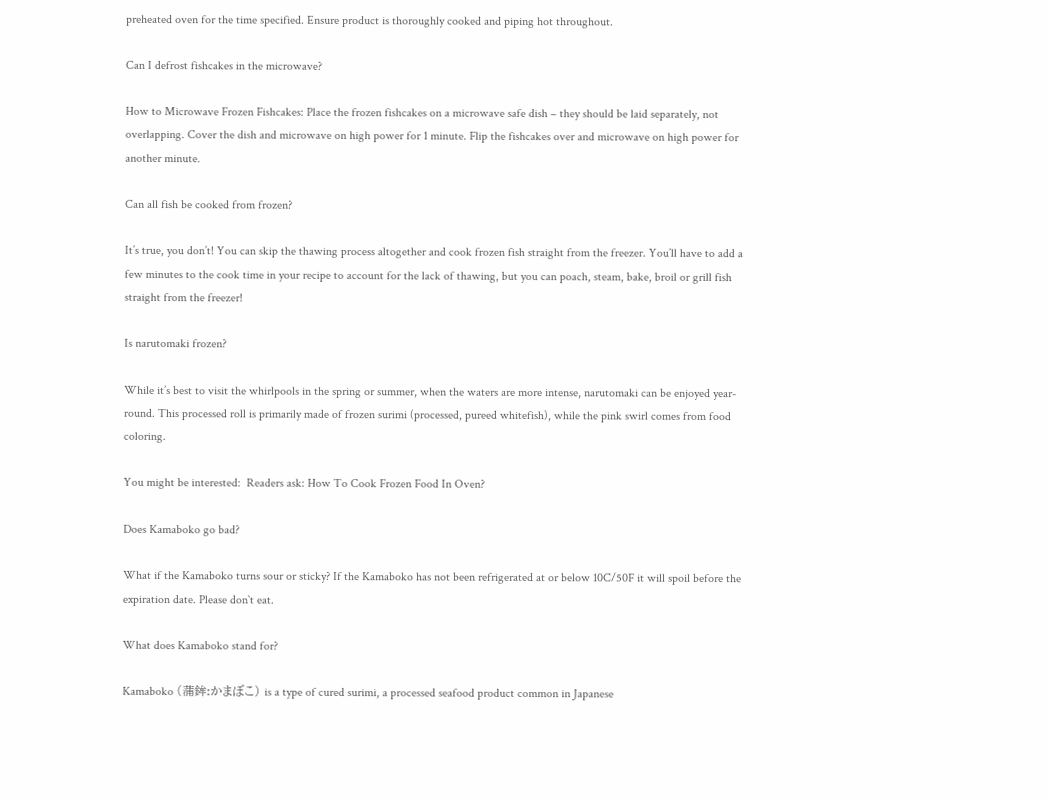preheated oven for the time specified. Ensure product is thoroughly cooked and piping hot throughout.

Can I defrost fishcakes in the microwave?

How to Microwave Frozen Fishcakes: Place the frozen fishcakes on a microwave safe dish – they should be laid separately, not overlapping. Cover the dish and microwave on high power for 1 minute. Flip the fishcakes over and microwave on high power for another minute.

Can all fish be cooked from frozen?

It’s true, you don’t! You can skip the thawing process altogether and cook frozen fish straight from the freezer. You’ll have to add a few minutes to the cook time in your recipe to account for the lack of thawing, but you can poach, steam, bake, broil or grill fish straight from the freezer!

Is narutomaki frozen?

While it’s best to visit the whirlpools in the spring or summer, when the waters are more intense, narutomaki can be enjoyed year-round. This processed roll is primarily made of frozen surimi (processed, pureed whitefish), while the pink swirl comes from food coloring.

You might be interested:  Readers ask: How To Cook Frozen Food In Oven?

Does Kamaboko go bad?

What if the Kamaboko turns sour or sticky? If the Kamaboko has not been refrigerated at or below 10C/50F it will spoil before the expiration date. Please don`t eat.

What does Kamaboko stand for?

Kamaboko (蒲鉾:かまぼこ) is a type of cured surimi, a processed seafood product common in Japanese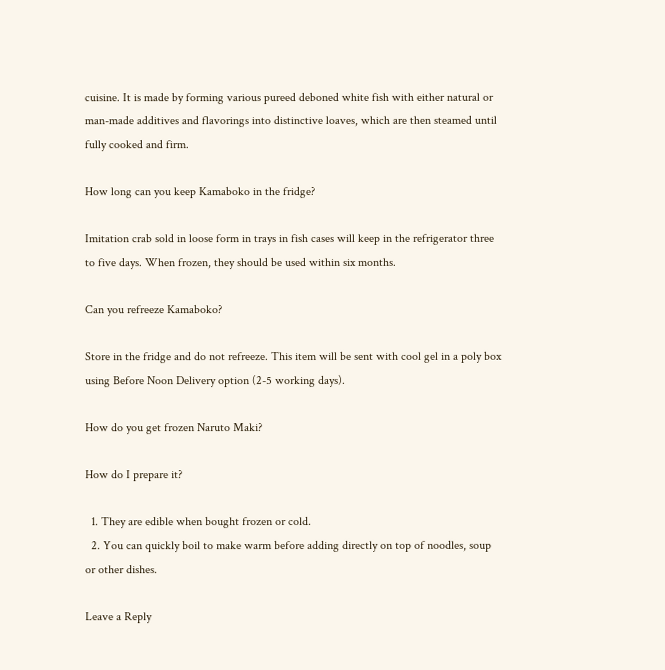cuisine. It is made by forming various pureed deboned white fish with either natural or man-made additives and flavorings into distinctive loaves, which are then steamed until fully cooked and firm.

How long can you keep Kamaboko in the fridge?

Imitation crab sold in loose form in trays in fish cases will keep in the refrigerator three to five days. When frozen, they should be used within six months.

Can you refreeze Kamaboko?

Store in the fridge and do not refreeze. This item will be sent with cool gel in a poly box using Before Noon Delivery option (2-5 working days).

How do you get frozen Naruto Maki?

How do I prepare it?

  1. They are edible when bought frozen or cold.
  2. You can quickly boil to make warm before adding directly on top of noodles, soup or other dishes.

Leave a Reply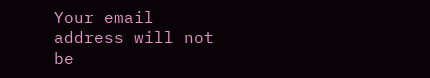Your email address will not be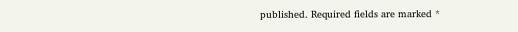published. Required fields are marked *